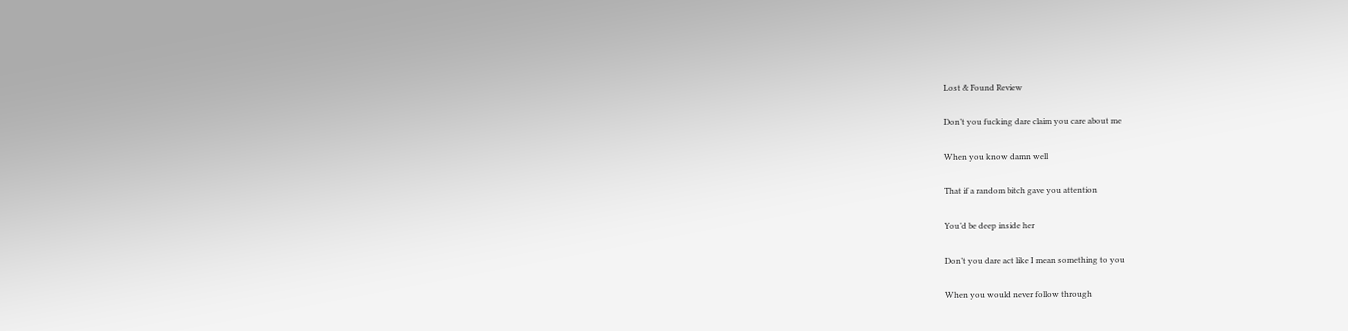Lost & Found Review

Don’t you fucking dare claim you care about me

When you know damn well

That if a random bitch gave you attention

You’d be deep inside her

Don’t you dare act like I mean something to you

When you would never follow through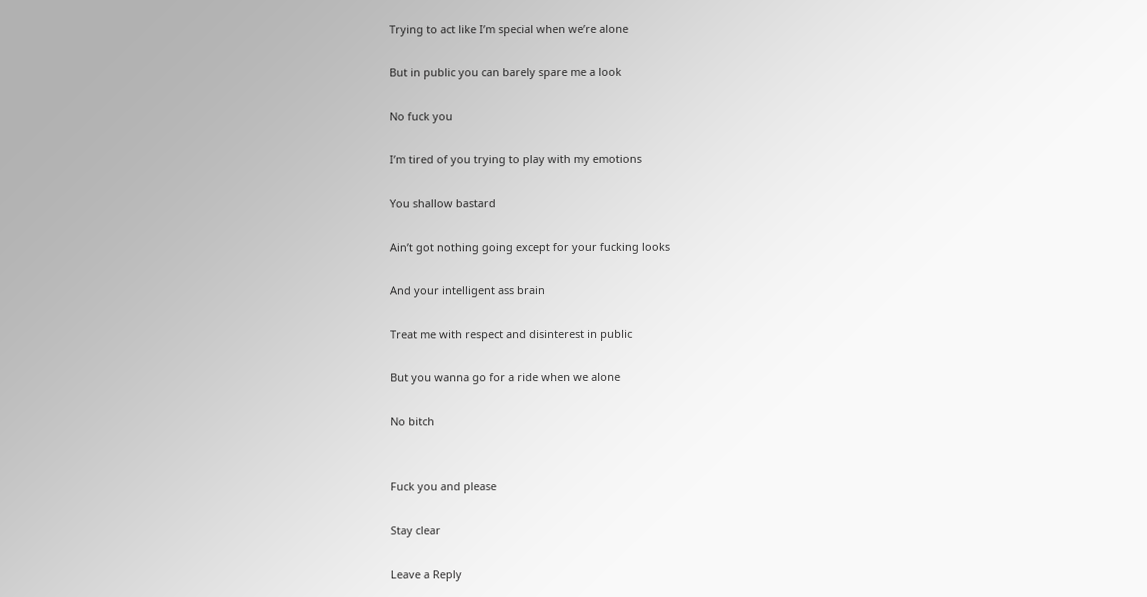Trying to act like I’m special when we’re alone

But in public you can barely spare me a look

No fuck you

I’m tired of you trying to play with my emotions

You shallow bastard

Ain’t got nothing going except for your fucking looks

And your intelligent ass brain

Treat me with respect and disinterest in public

But you wanna go for a ride when we alone

No bitch


Fuck you and please

Stay clear

Leave a Reply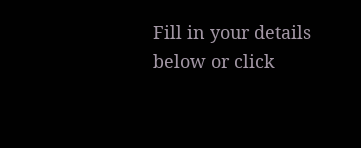Fill in your details below or click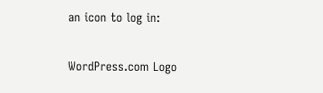an icon to log in:

WordPress.com Logo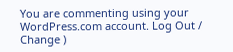You are commenting using your WordPress.com account. Log Out /  Change )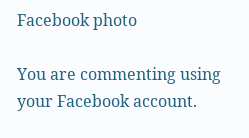Facebook photo

You are commenting using your Facebook account.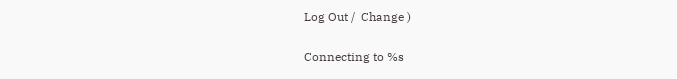Log Out /  Change )

Connecting to %s